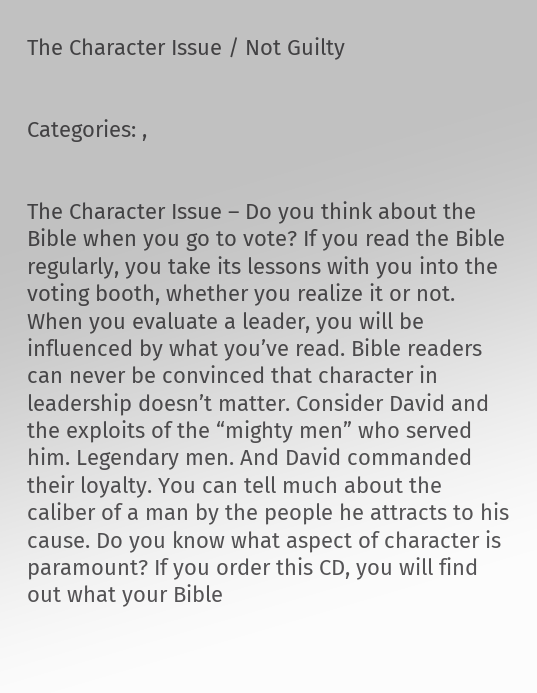The Character Issue / Not Guilty


Categories: ,


The Character Issue – Do you think about the Bible when you go to vote? If you read the Bible regularly, you take its lessons with you into the voting booth, whether you realize it or not. When you evaluate a leader, you will be influenced by what you’ve read. Bible readers can never be convinced that character in leadership doesn’t matter. Consider David and the exploits of the “mighty men” who served him. Legendary men. And David commanded their loyalty. You can tell much about the caliber of a man by the people he attracts to his cause. Do you know what aspect of character is paramount? If you order this CD, you will find out what your Bible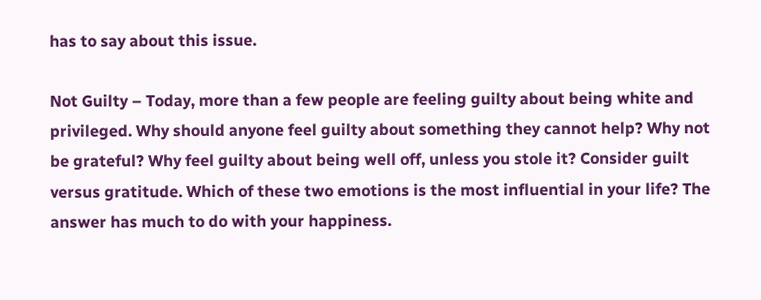has to say about this issue.

Not Guilty – Today, more than a few people are feeling guilty about being white and privileged. Why should anyone feel guilty about something they cannot help? Why not be grateful? Why feel guilty about being well off, unless you stole it? Consider guilt versus gratitude. Which of these two emotions is the most influential in your life? The answer has much to do with your happiness.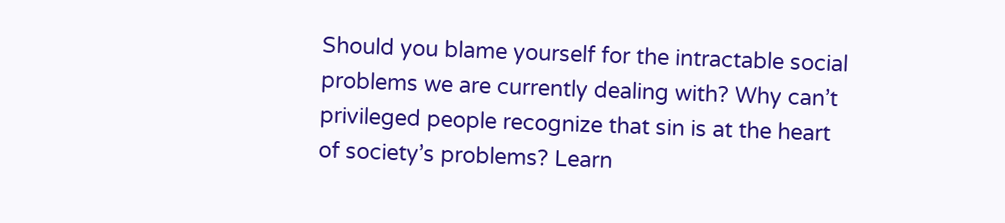Should you blame yourself for the intractable social problems we are currently dealing with? Why can’t privileged people recognize that sin is at the heart of society’s problems? Learn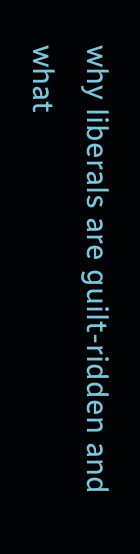why liberals are guilt-ridden and what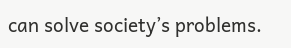can solve society’s problems.